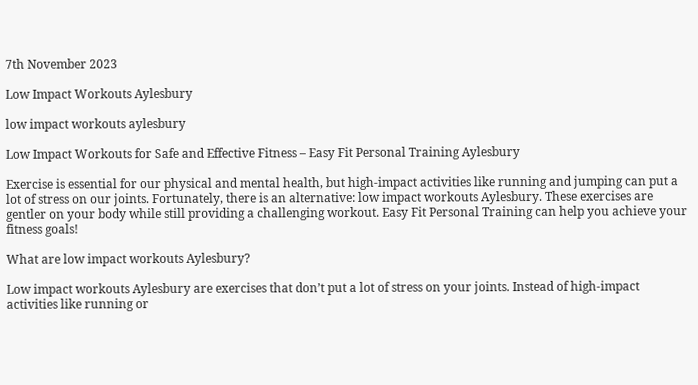7th November 2023

Low Impact Workouts Aylesbury

low impact workouts aylesbury

Low Impact Workouts for Safe and Effective Fitness – Easy Fit Personal Training Aylesbury

Exercise is essential for our physical and mental health, but high-impact activities like running and jumping can put a lot of stress on our joints. Fortunately, there is an alternative: low impact workouts Aylesbury. These exercises are gentler on your body while still providing a challenging workout. Easy Fit Personal Training can help you achieve your fitness goals!

What are low impact workouts Aylesbury?

Low impact workouts Aylesbury are exercises that don’t put a lot of stress on your joints. Instead of high-impact activities like running or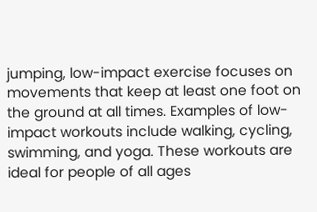jumping, low-impact exercise focuses on movements that keep at least one foot on the ground at all times. Examples of low-impact workouts include walking, cycling, swimming, and yoga. These workouts are ideal for people of all ages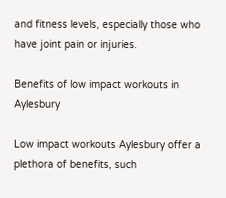and fitness levels, especially those who have joint pain or injuries.

Benefits of low impact workouts in Aylesbury

Low impact workouts Aylesbury offer a plethora of benefits, such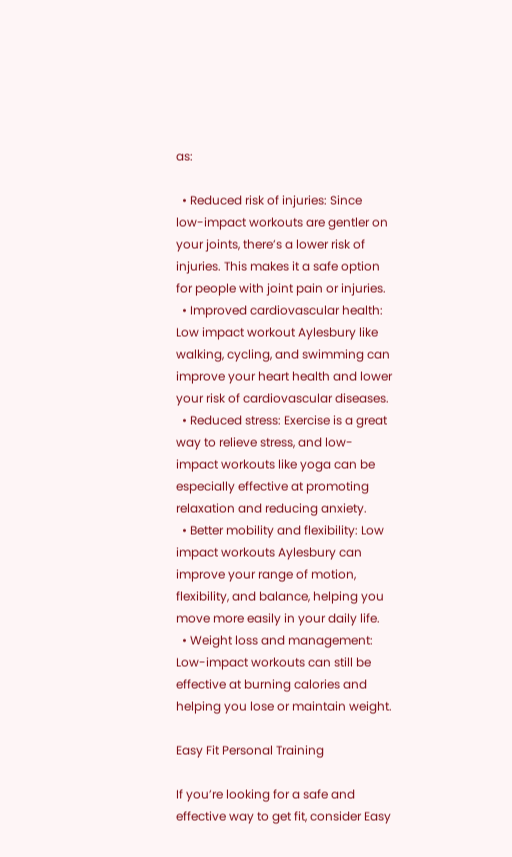as:

  • Reduced risk of injuries: Since low-impact workouts are gentler on your joints, there’s a lower risk of injuries. This makes it a safe option for people with joint pain or injuries.
  • Improved cardiovascular health: Low impact workout Aylesbury like walking, cycling, and swimming can improve your heart health and lower your risk of cardiovascular diseases.
  • Reduced stress: Exercise is a great way to relieve stress, and low-impact workouts like yoga can be especially effective at promoting relaxation and reducing anxiety.
  • Better mobility and flexibility: Low impact workouts Aylesbury can improve your range of motion, flexibility, and balance, helping you move more easily in your daily life.
  • Weight loss and management: Low-impact workouts can still be effective at burning calories and helping you lose or maintain weight.

Easy Fit Personal Training

If you’re looking for a safe and effective way to get fit, consider Easy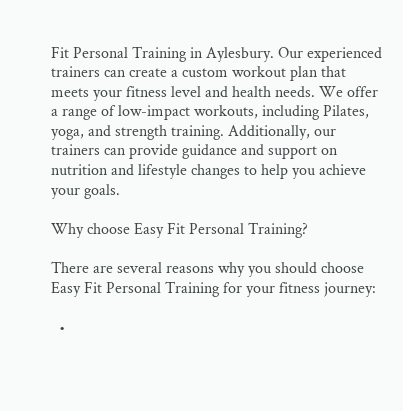Fit Personal Training in Aylesbury. Our experienced trainers can create a custom workout plan that meets your fitness level and health needs. We offer a range of low-impact workouts, including Pilates, yoga, and strength training. Additionally, our trainers can provide guidance and support on nutrition and lifestyle changes to help you achieve your goals.

Why choose Easy Fit Personal Training?

There are several reasons why you should choose Easy Fit Personal Training for your fitness journey:

  •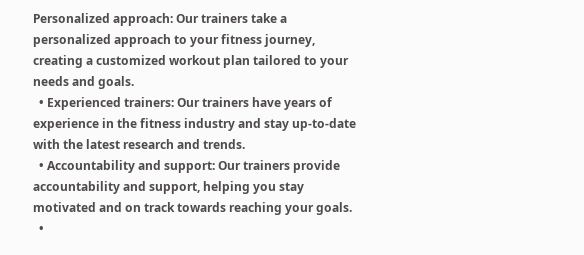Personalized approach: Our trainers take a personalized approach to your fitness journey, creating a customized workout plan tailored to your needs and goals.
  • Experienced trainers: Our trainers have years of experience in the fitness industry and stay up-to-date with the latest research and trends.
  • Accountability and support: Our trainers provide accountability and support, helping you stay motivated and on track towards reaching your goals.
  •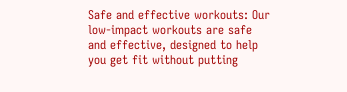Safe and effective workouts: Our low-impact workouts are safe and effective, designed to help you get fit without putting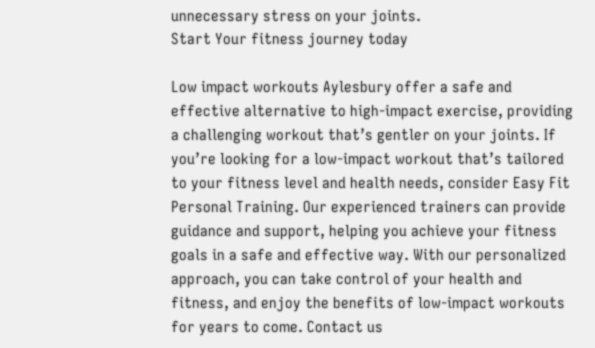unnecessary stress on your joints.
Start Your fitness journey today

Low impact workouts Aylesbury offer a safe and effective alternative to high-impact exercise, providing a challenging workout that’s gentler on your joints. If you’re looking for a low-impact workout that’s tailored to your fitness level and health needs, consider Easy Fit Personal Training. Our experienced trainers can provide guidance and support, helping you achieve your fitness goals in a safe and effective way. With our personalized approach, you can take control of your health and fitness, and enjoy the benefits of low-impact workouts for years to come. Contact us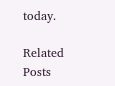today.

Related Posts